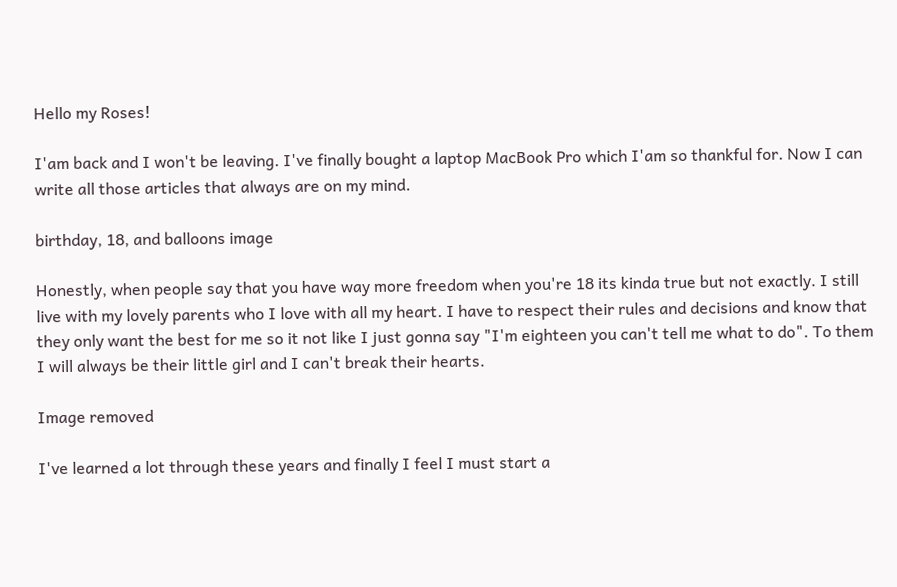Hello my Roses!

I'am back and I won't be leaving. I've finally bought a laptop MacBook Pro which I'am so thankful for. Now I can write all those articles that always are on my mind.

birthday, 18, and balloons image

Honestly, when people say that you have way more freedom when you're 18 its kinda true but not exactly. I still live with my lovely parents who I love with all my heart. I have to respect their rules and decisions and know that they only want the best for me so it not like I just gonna say "I'm eighteen you can't tell me what to do". To them I will always be their little girl and I can't break their hearts.

Image removed

I've learned a lot through these years and finally I feel I must start a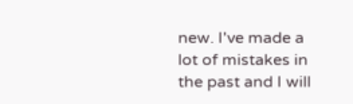new. I've made a lot of mistakes in the past and I will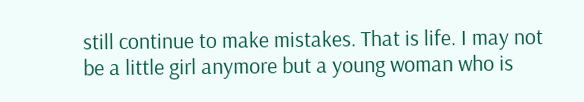still continue to make mistakes. That is life. I may not be a little girl anymore but a young woman who is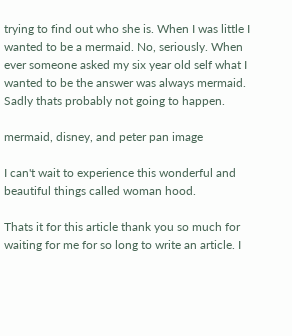trying to find out who she is. When I was little I wanted to be a mermaid. No, seriously. When ever someone asked my six year old self what I wanted to be the answer was always mermaid. Sadly thats probably not going to happen.

mermaid, disney, and peter pan image

I can't wait to experience this wonderful and beautiful things called woman hood.

Thats it for this article thank you so much for waiting for me for so long to write an article. I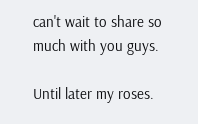can't wait to share so much with you guys.

Until later my roses.